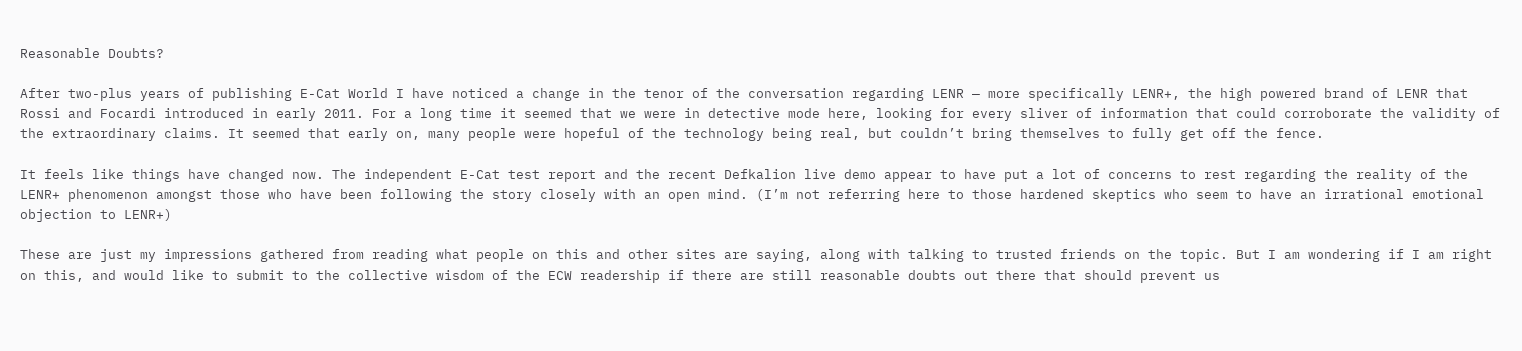Reasonable Doubts?

After two-plus years of publishing E-Cat World I have noticed a change in the tenor of the conversation regarding LENR — more specifically LENR+, the high powered brand of LENR that Rossi and Focardi introduced in early 2011. For a long time it seemed that we were in detective mode here, looking for every sliver of information that could corroborate the validity of the extraordinary claims. It seemed that early on, many people were hopeful of the technology being real, but couldn’t bring themselves to fully get off the fence.

It feels like things have changed now. The independent E-Cat test report and the recent Defkalion live demo appear to have put a lot of concerns to rest regarding the reality of the LENR+ phenomenon amongst those who have been following the story closely with an open mind. (I’m not referring here to those hardened skeptics who seem to have an irrational emotional objection to LENR+)

These are just my impressions gathered from reading what people on this and other sites are saying, along with talking to trusted friends on the topic. But I am wondering if I am right on this, and would like to submit to the collective wisdom of the ECW readership if there are still reasonable doubts out there that should prevent us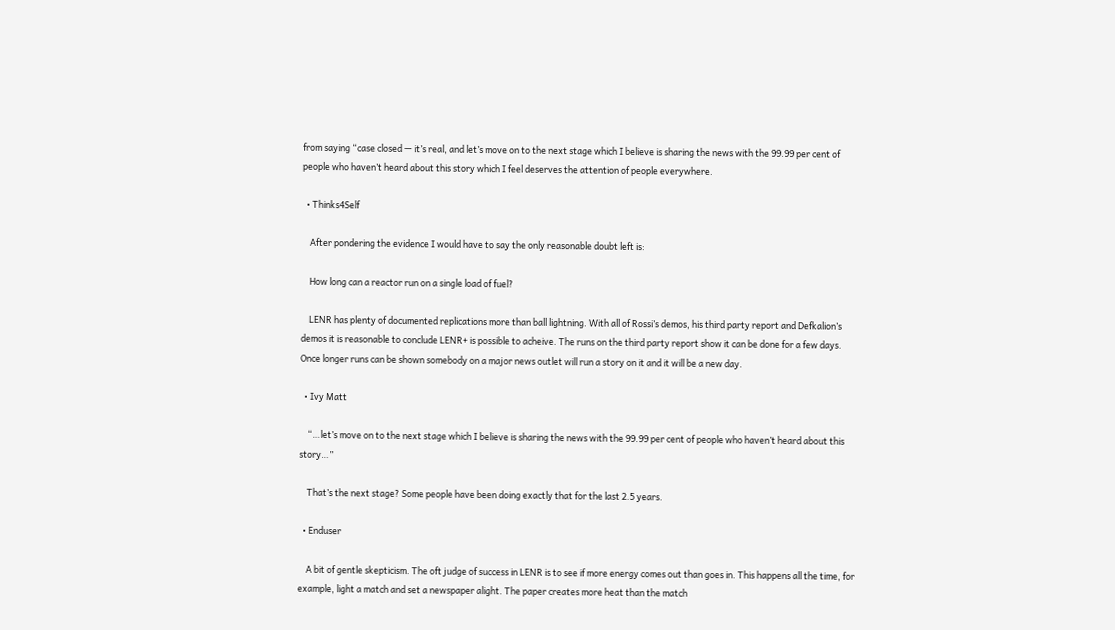from saying “case closed — it’s real, and let’s move on to the next stage which I believe is sharing the news with the 99.99 per cent of people who haven’t heard about this story which I feel deserves the attention of people everywhere.

  • Thinks4Self

    After pondering the evidence I would have to say the only reasonable doubt left is:

    How long can a reactor run on a single load of fuel?

    LENR has plenty of documented replications more than ball lightning. With all of Rossi’s demos, his third party report and Defkalion’s demos it is reasonable to conclude LENR+ is possible to acheive. The runs on the third party report show it can be done for a few days. Once longer runs can be shown somebody on a major news outlet will run a story on it and it will be a new day.

  • Ivy Matt

    “…let’s move on to the next stage which I believe is sharing the news with the 99.99 per cent of people who haven’t heard about this story…”

    That’s the next stage? Some people have been doing exactly that for the last 2.5 years.

  • Enduser

    A bit of gentle skepticism. The oft judge of success in LENR is to see if more energy comes out than goes in. This happens all the time, for example, light a match and set a newspaper alight. The paper creates more heat than the match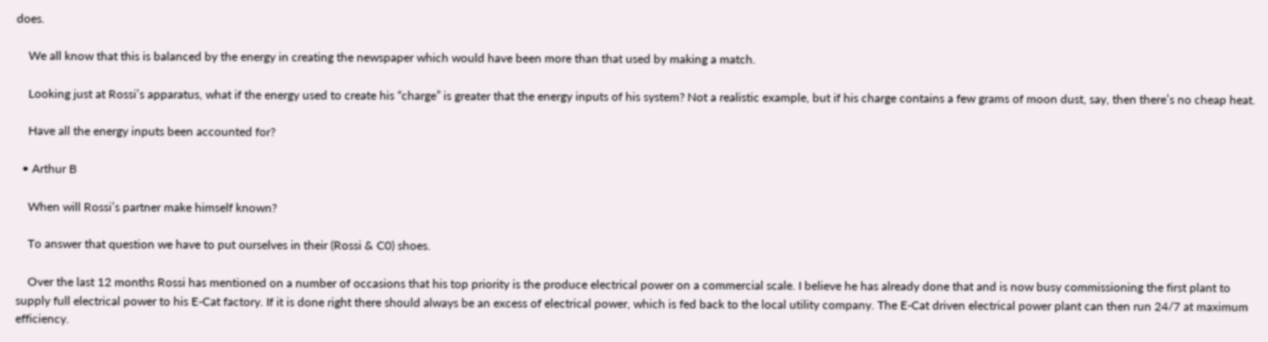does.

    We all know that this is balanced by the energy in creating the newspaper which would have been more than that used by making a match.

    Looking just at Rossi’s apparatus, what if the energy used to create his “charge” is greater that the energy inputs of his system? Not a realistic example, but if his charge contains a few grams of moon dust, say, then there’s no cheap heat.

    Have all the energy inputs been accounted for?

  • Arthur B

    When will Rossi’s partner make himself known?

    To answer that question we have to put ourselves in their (Rossi & C0) shoes.

    Over the last 12 months Rossi has mentioned on a number of occasions that his top priority is the produce electrical power on a commercial scale. I believe he has already done that and is now busy commissioning the first plant to supply full electrical power to his E-Cat factory. If it is done right there should always be an excess of electrical power, which is fed back to the local utility company. The E-Cat driven electrical power plant can then run 24/7 at maximum efficiency.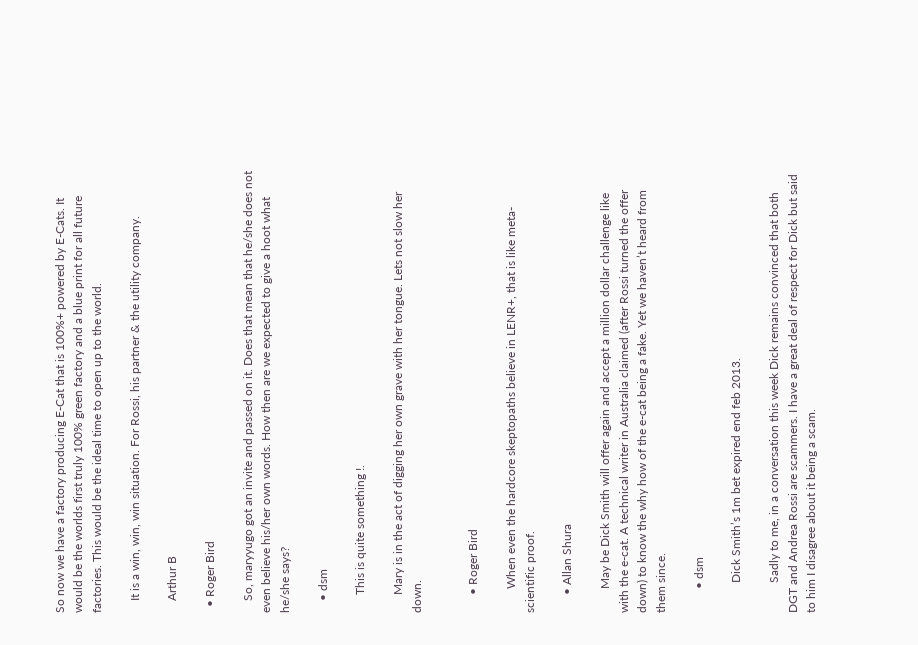So now we have a factory producing E-Cat that is 100%+ powered by E-Cats. It would be the worlds first truly 100% green factory and a blue print for all future factories. This would be the ideal time to open up to the world.

    It is a win, win, win situation. For Rossi, his partner & the utility company.

    Arthur B

  • Roger Bird

    So, maryyugo got an invite and passed on it. Does that mean that he/she does not even believe his/her own words. How then are we expected to give a hoot what he/she says?

    • dsm

      This is quite something !.

      Mary is in the act of digging her own grave with her tongue. Lets not slow her down.


      • Roger Bird

        When even the hardcore skeptopaths believe in LENR+, that is like meta-scientific proof.

      • Allan Shura

        May be Dick Smith will offer again and accept a million dollar challenge like with the e-cat. A technical writer in Australia claimed (after Rossi turned the offer down) to know the why how of the e-cat being a fake. Yet we haven’t heard from them since.

        • dsm

          Dick Smith’s 1m bet expired end feb 2013.

          Sadly to me, in a conversation this week Dick remains convinced that both DGT and Andrea Rossi are scammers. I have a great deal of respect for Dick but said to him I disagree about it being a scam.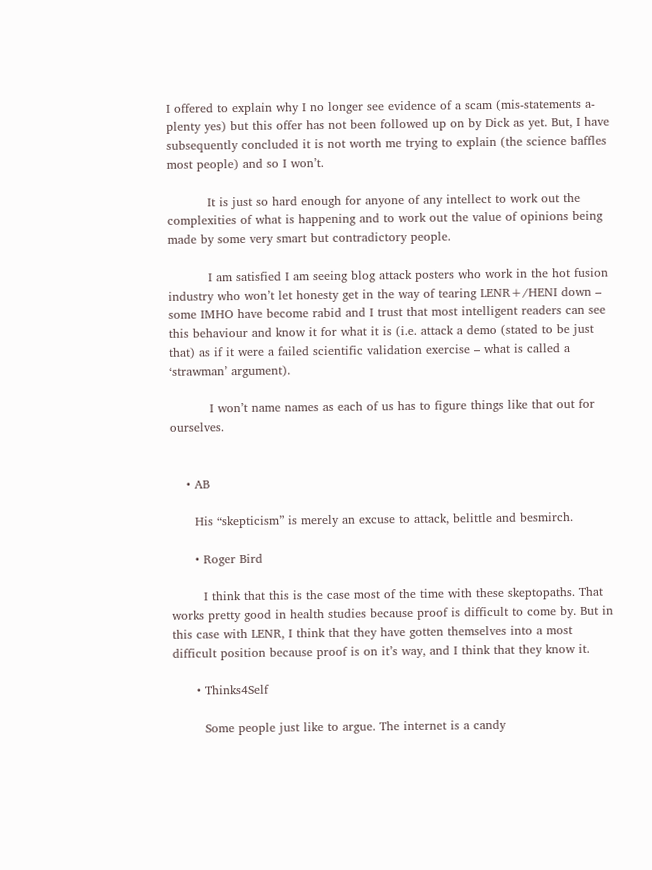I offered to explain why I no longer see evidence of a scam (mis-statements a-plenty yes) but this offer has not been followed up on by Dick as yet. But, I have subsequently concluded it is not worth me trying to explain (the science baffles most people) and so I won’t.

          It is just so hard enough for anyone of any intellect to work out the complexities of what is happening and to work out the value of opinions being made by some very smart but contradictory people.

          I am satisfied I am seeing blog attack posters who work in the hot fusion industry who won’t let honesty get in the way of tearing LENR+/HENI down – some IMHO have become rabid and I trust that most intelligent readers can see this behaviour and know it for what it is (i.e. attack a demo (stated to be just that) as if it were a failed scientific validation exercise – what is called a ‘strawman’ argument).

          I won’t name names as each of us has to figure things like that out for ourselves.


    • AB

      His “skepticism” is merely an excuse to attack, belittle and besmirch.

      • Roger Bird

        I think that this is the case most of the time with these skeptopaths. That works pretty good in health studies because proof is difficult to come by. But in this case with LENR, I think that they have gotten themselves into a most difficult position because proof is on it’s way, and I think that they know it.

      • Thinks4Self

        Some people just like to argue. The internet is a candy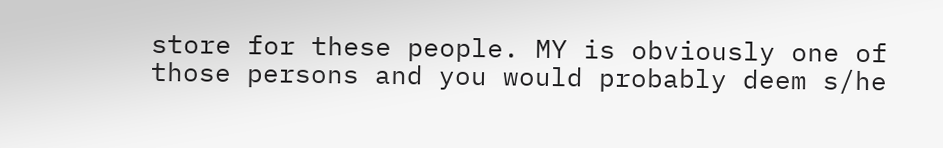store for these people. MY is obviously one of those persons and you would probably deem s/he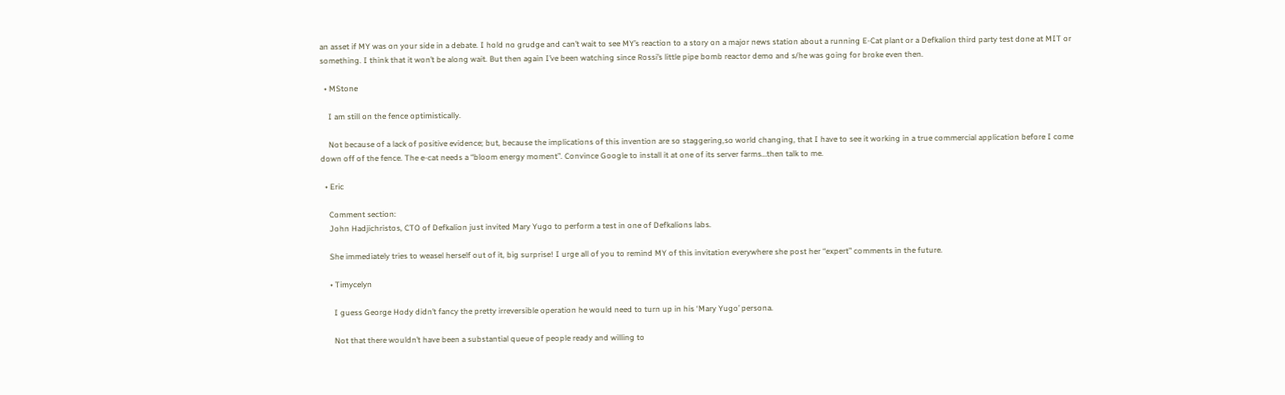an asset if MY was on your side in a debate. I hold no grudge and can’t wait to see MY’s reaction to a story on a major news station about a running E-Cat plant or a Defkalion third party test done at MIT or something. I think that it won’t be along wait. But then again I’ve been watching since Rossi’s little pipe bomb reactor demo and s/he was going for broke even then.

  • MStone

    I am still on the fence optimistically.

    Not because of a lack of positive evidence; but, because the implications of this invention are so staggering,so world changing, that I have to see it working in a true commercial application before I come down off of the fence. The e-cat needs a “bloom energy moment”. Convince Google to install it at one of its server farms…then talk to me.

  • Eric

    Comment section:
    John Hadjichristos, CTO of Defkalion just invited Mary Yugo to perform a test in one of Defkalions labs.

    She immediately tries to weasel herself out of it, big surprise! I urge all of you to remind MY of this invitation everywhere she post her “expert” comments in the future.

    • Timycelyn

      I guess George Hody didn’t fancy the pretty irreversible operation he would need to turn up in his ‘Mary Yugo’ persona.

      Not that there wouldn’t have been a substantial queue of people ready and willing to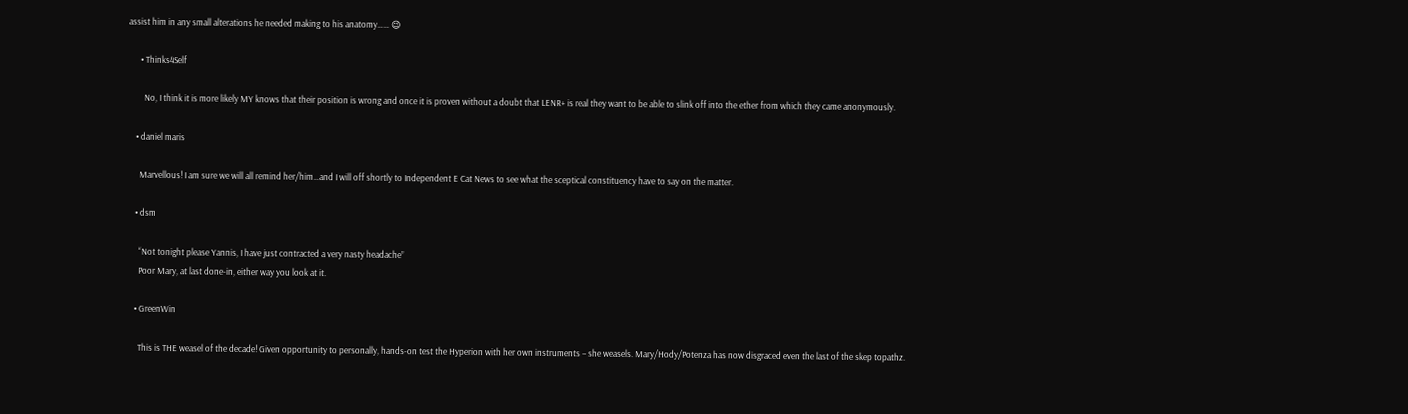assist him in any small alterations he needed making to his anatomy…… 😉

      • Thinks4Self

        No, I think it is more likely MY knows that their position is wrong and once it is proven without a doubt that LENR+ is real they want to be able to slink off into the ether from which they came anonymously.

    • daniel maris

      Marvellous! I am sure we will all remind her/him…and I will off shortly to Independent E Cat News to see what the sceptical constituency have to say on the matter.

    • dsm

      “Not tonight please Yannis, I have just contracted a very nasty headache”
      Poor Mary, at last done-in, either way you look at it.

    • GreenWin

      This is THE weasel of the decade! Given opportunity to personally, hands-on test the Hyperion with her own instruments – she weasels. Mary/Hody/Potenza has now disgraced even the last of the skep topathz.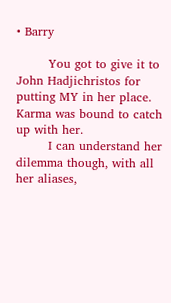• Barry

        You got to give it to John Hadjichristos for putting MY in her place. Karma was bound to catch up with her.
        I can understand her dilemma though, with all her aliases,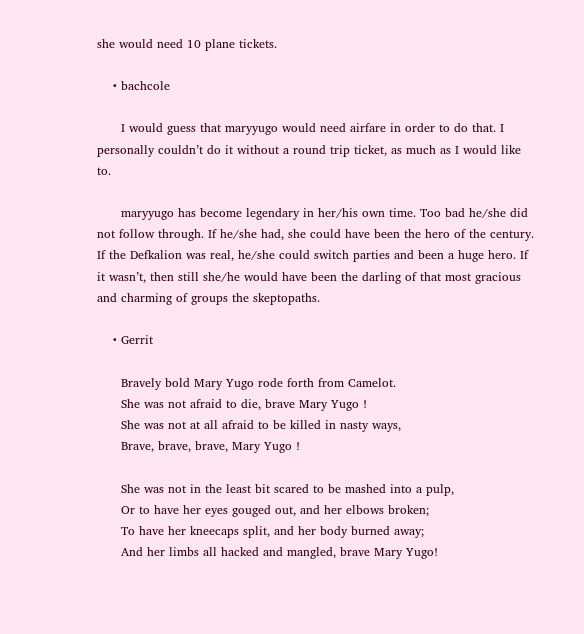she would need 10 plane tickets.

    • bachcole

      I would guess that maryyugo would need airfare in order to do that. I personally couldn’t do it without a round trip ticket, as much as I would like to.

      maryyugo has become legendary in her/his own time. Too bad he/she did not follow through. If he/she had, she could have been the hero of the century. If the Defkalion was real, he/she could switch parties and been a huge hero. If it wasn’t, then still she/he would have been the darling of that most gracious and charming of groups the skeptopaths.

    • Gerrit

      Bravely bold Mary Yugo rode forth from Camelot.
      She was not afraid to die, brave Mary Yugo !
      She was not at all afraid to be killed in nasty ways,
      Brave, brave, brave, Mary Yugo !

      She was not in the least bit scared to be mashed into a pulp,
      Or to have her eyes gouged out, and her elbows broken;
      To have her kneecaps split, and her body burned away;
      And her limbs all hacked and mangled, brave Mary Yugo!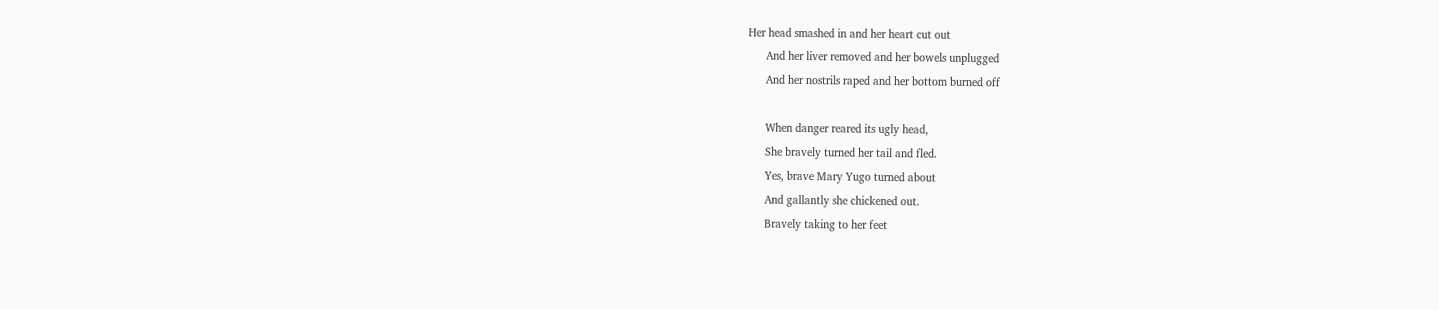Her head smashed in and her heart cut out
      And her liver removed and her bowels unplugged
      And her nostrils raped and her bottom burned off

      When danger reared its ugly head,
      She bravely turned her tail and fled.
      Yes, brave Mary Yugo turned about
      And gallantly she chickened out.
      Bravely taking to her feet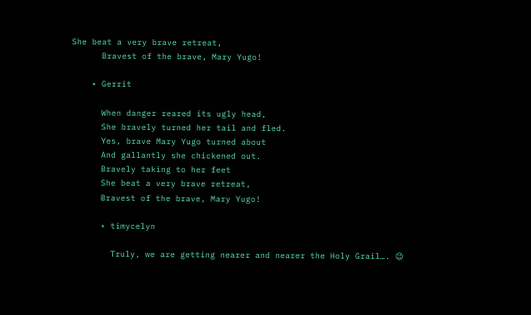She beat a very brave retreat,
      Bravest of the brave, Mary Yugo!

    • Gerrit

      When danger reared its ugly head,
      She bravely turned her tail and fled.
      Yes, brave Mary Yugo turned about
      And gallantly she chickened out.
      Bravely taking to her feet
      She beat a very brave retreat,
      Bravest of the brave, Mary Yugo!

      • timycelyn

        Truly, we are getting nearer and nearer the Holy Grail…. 😉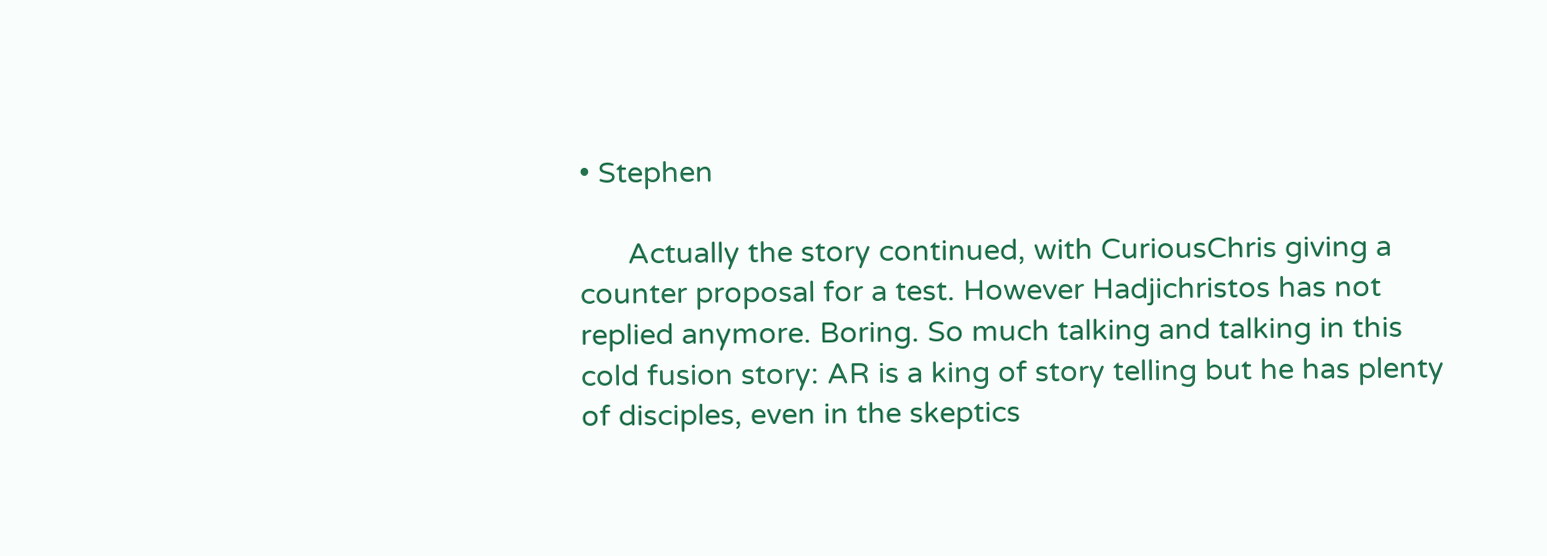• Stephen

      Actually the story continued, with CuriousChris giving a counter proposal for a test. However Hadjichristos has not replied anymore. Boring. So much talking and talking in this cold fusion story: AR is a king of story telling but he has plenty of disciples, even in the skeptics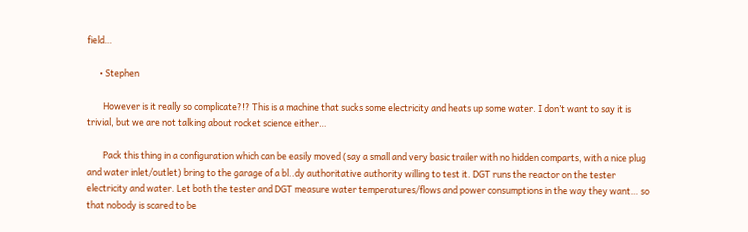field…

      • Stephen

        However is it really so complicate?!? This is a machine that sucks some electricity and heats up some water. I don’t want to say it is trivial, but we are not talking about rocket science either…

        Pack this thing in a configuration which can be easily moved (say a small and very basic trailer with no hidden comparts, with a nice plug and water inlet/outlet) bring to the garage of a bl..dy authoritative authority willing to test it. DGT runs the reactor on the tester electricity and water. Let both the tester and DGT measure water temperatures/flows and power consumptions in the way they want… so that nobody is scared to be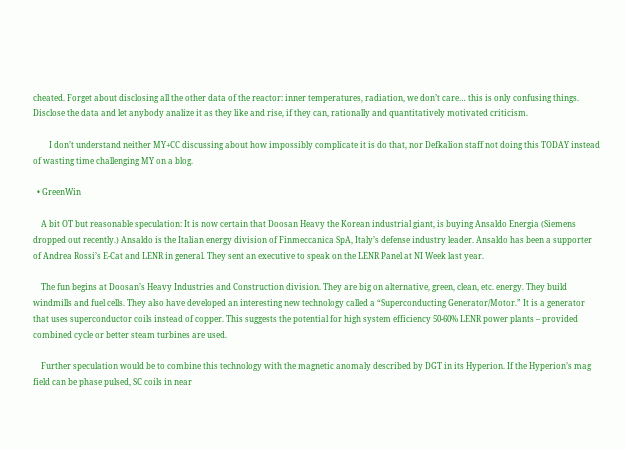cheated. Forget about disclosing all the other data of the reactor: inner temperatures, radiation, we don’t care… this is only confusing things. Disclose the data and let anybody analize it as they like and rise, if they can, rationally and quantitatively motivated criticism.

        I don’t understand neither MY+CC discussing about how impossibly complicate it is do that, nor Defkalion staff not doing this TODAY instead of wasting time challenging MY on a blog.

  • GreenWin

    A bit OT but reasonable speculation: It is now certain that Doosan Heavy the Korean industrial giant, is buying Ansaldo Energia (Siemens dropped out recently.) Ansaldo is the Italian energy division of Finmeccanica SpA, Italy’s defense industry leader. Ansaldo has been a supporter of Andrea Rossi’s E-Cat and LENR in general. They sent an executive to speak on the LENR Panel at NI Week last year.

    The fun begins at Doosan’s Heavy Industries and Construction division. They are big on alternative, green, clean, etc. energy. They build windmills and fuel cells. They also have developed an interesting new technology called a “Superconducting Generator/Motor.” It is a generator that uses superconductor coils instead of copper. This suggests the potential for high system efficiency 50-60% LENR power plants – provided combined cycle or better steam turbines are used.

    Further speculation would be to combine this technology with the magnetic anomaly described by DGT in its Hyperion. If the Hyperion’s mag field can be phase pulsed, SC coils in near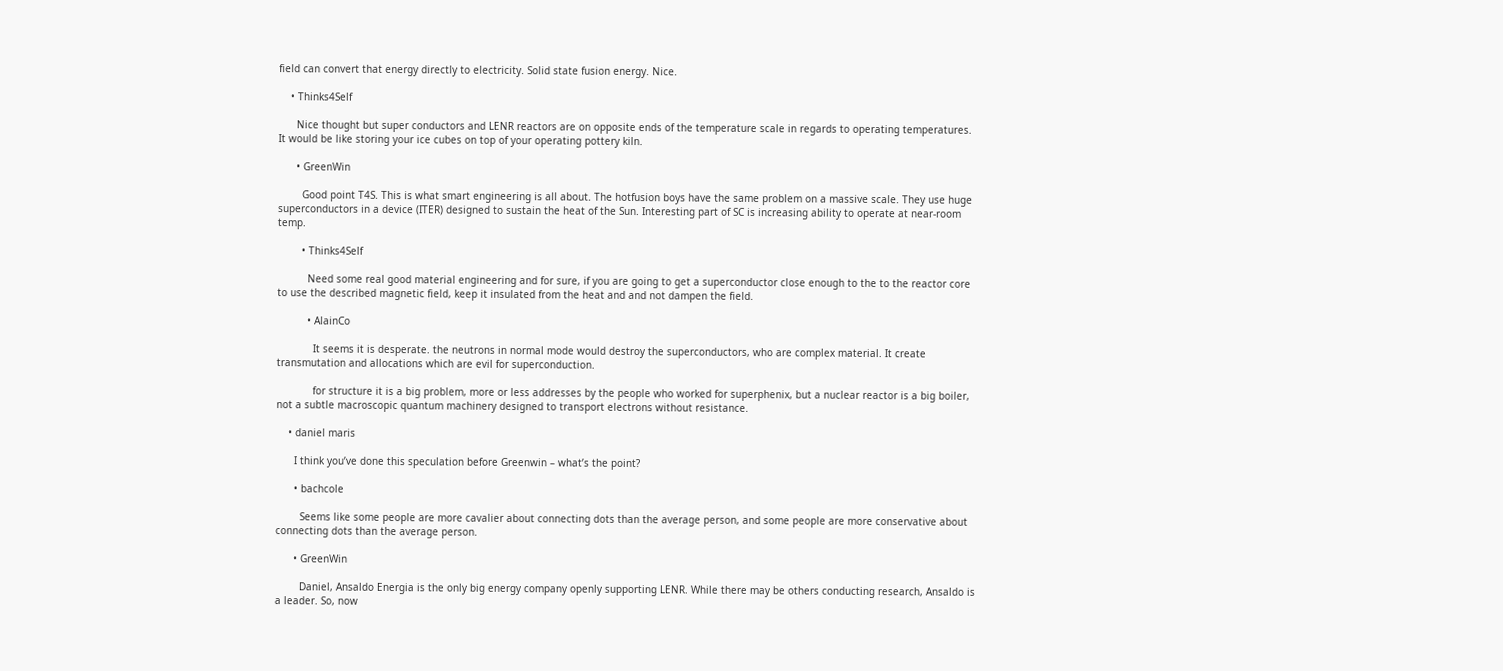field can convert that energy directly to electricity. Solid state fusion energy. Nice.

    • Thinks4Self

      Nice thought but super conductors and LENR reactors are on opposite ends of the temperature scale in regards to operating temperatures. It would be like storing your ice cubes on top of your operating pottery kiln.

      • GreenWin

        Good point T4S. This is what smart engineering is all about. The hotfusion boys have the same problem on a massive scale. They use huge superconductors in a device (ITER) designed to sustain the heat of the Sun. Interesting part of SC is increasing ability to operate at near-room temp.

        • Thinks4Self

          Need some real good material engineering and for sure, if you are going to get a superconductor close enough to the to the reactor core to use the described magnetic field, keep it insulated from the heat and and not dampen the field.

          • AlainCo

            It seems it is desperate. the neutrons in normal mode would destroy the superconductors, who are complex material. It create transmutation and allocations which are evil for superconduction.

            for structure it is a big problem, more or less addresses by the people who worked for superphenix, but a nuclear reactor is a big boiler, not a subtle macroscopic quantum machinery designed to transport electrons without resistance.

    • daniel maris

      I think you’ve done this speculation before Greenwin – what’s the point?

      • bachcole

        Seems like some people are more cavalier about connecting dots than the average person, and some people are more conservative about connecting dots than the average person.

      • GreenWin

        Daniel, Ansaldo Energia is the only big energy company openly supporting LENR. While there may be others conducting research, Ansaldo is a leader. So, now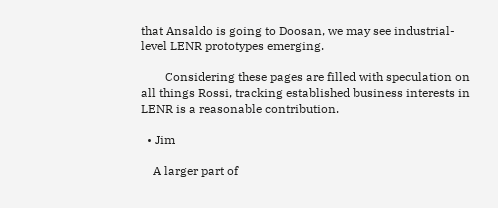that Ansaldo is going to Doosan, we may see industrial-level LENR prototypes emerging.

        Considering these pages are filled with speculation on all things Rossi, tracking established business interests in LENR is a reasonable contribution.

  • Jim

    A larger part of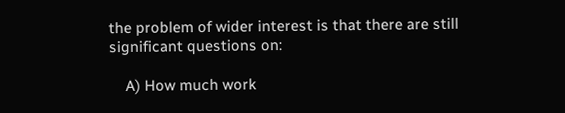the problem of wider interest is that there are still significant questions on:

    A) How much work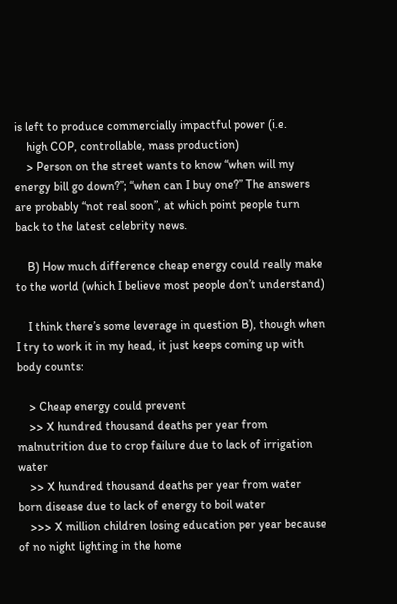is left to produce commercially impactful power (i.e.
    high COP, controllable, mass production)
    > Person on the street wants to know “when will my energy bill go down?”; “when can I buy one?” The answers are probably “not real soon”, at which point people turn back to the latest celebrity news.

    B) How much difference cheap energy could really make to the world (which I believe most people don’t understand)

    I think there’s some leverage in question B), though when I try to work it in my head, it just keeps coming up with body counts:

    > Cheap energy could prevent
    >> X hundred thousand deaths per year from malnutrition due to crop failure due to lack of irrigation water
    >> X hundred thousand deaths per year from water born disease due to lack of energy to boil water
    >>> X million children losing education per year because of no night lighting in the home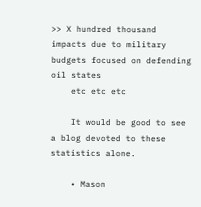>> X hundred thousand impacts due to military budgets focused on defending oil states
    etc etc etc

    It would be good to see a blog devoted to these statistics alone.

    • Mason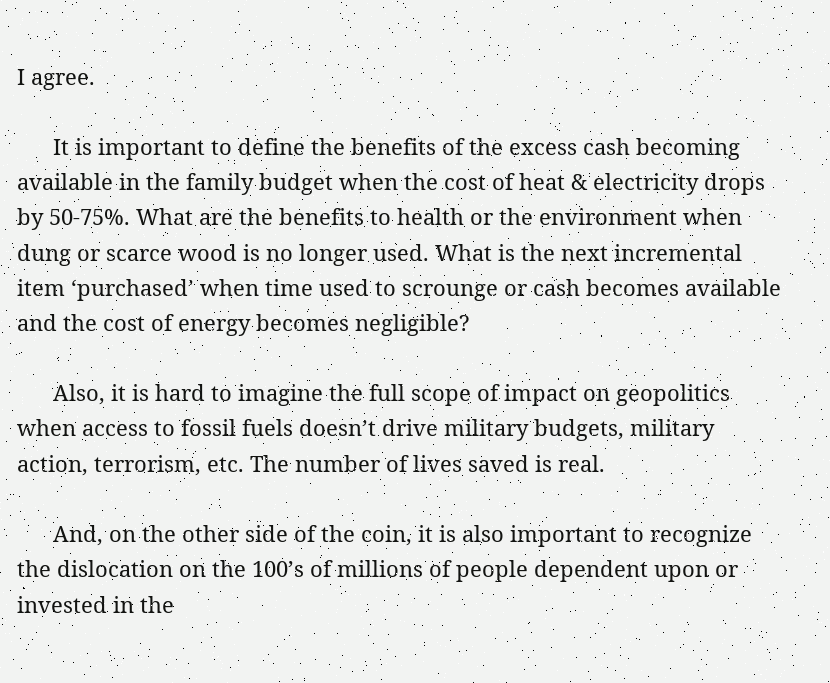I agree.

      It is important to define the benefits of the excess cash becoming available in the family budget when the cost of heat & electricity drops by 50-75%. What are the benefits to health or the environment when dung or scarce wood is no longer used. What is the next incremental item ‘purchased’ when time used to scrounge or cash becomes available and the cost of energy becomes negligible?

      Also, it is hard to imagine the full scope of impact on geopolitics when access to fossil fuels doesn’t drive military budgets, military action, terrorism, etc. The number of lives saved is real.

      And, on the other side of the coin, it is also important to recognize the dislocation on the 100’s of millions of people dependent upon or invested in the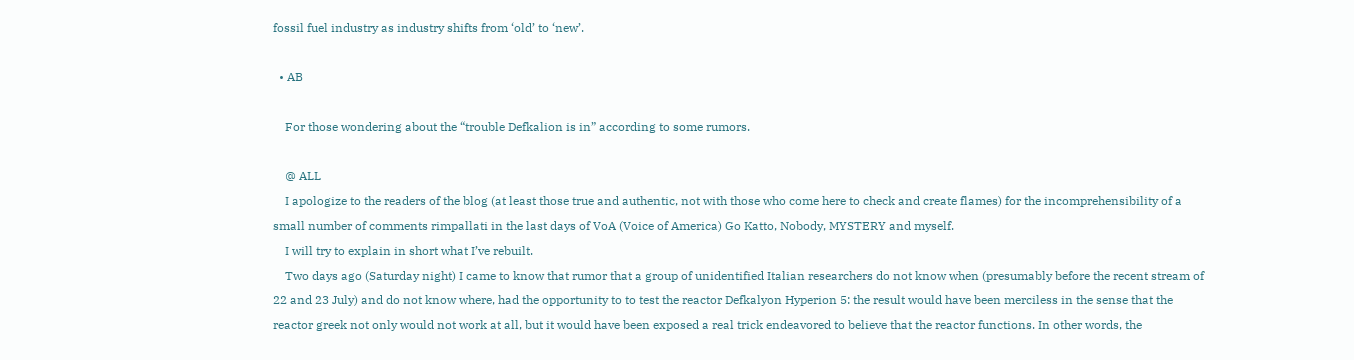fossil fuel industry as industry shifts from ‘old’ to ‘new’.

  • AB

    For those wondering about the “trouble Defkalion is in” according to some rumors.

    @ ALL
    I apologize to the readers of the blog (at least those true and authentic, not with those who come here to check and create flames) for the incomprehensibility of a small number of comments rimpallati in the last days of VoA (Voice of America) Go Katto, Nobody, MYSTERY and myself.
    I will try to explain in short what I’ve rebuilt.
    Two days ago (Saturday night) I came to know that rumor that a group of unidentified Italian researchers do not know when (presumably before the recent stream of 22 and 23 July) and do not know where, had the opportunity to to test the reactor Defkalyon Hyperion 5: the result would have been merciless in the sense that the reactor greek not only would not work at all, but it would have been exposed a real trick endeavored to believe that the reactor functions. In other words, the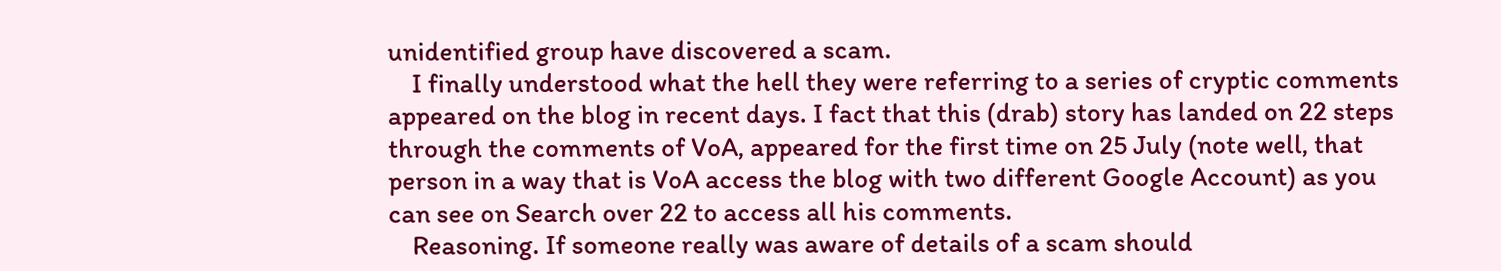unidentified group have discovered a scam.
    I finally understood what the hell they were referring to a series of cryptic comments appeared on the blog in recent days. I fact that this (drab) story has landed on 22 steps through the comments of VoA, appeared for the first time on 25 July (note well, that person in a way that is VoA access the blog with two different Google Account) as you can see on Search over 22 to access all his comments.
    Reasoning. If someone really was aware of details of a scam should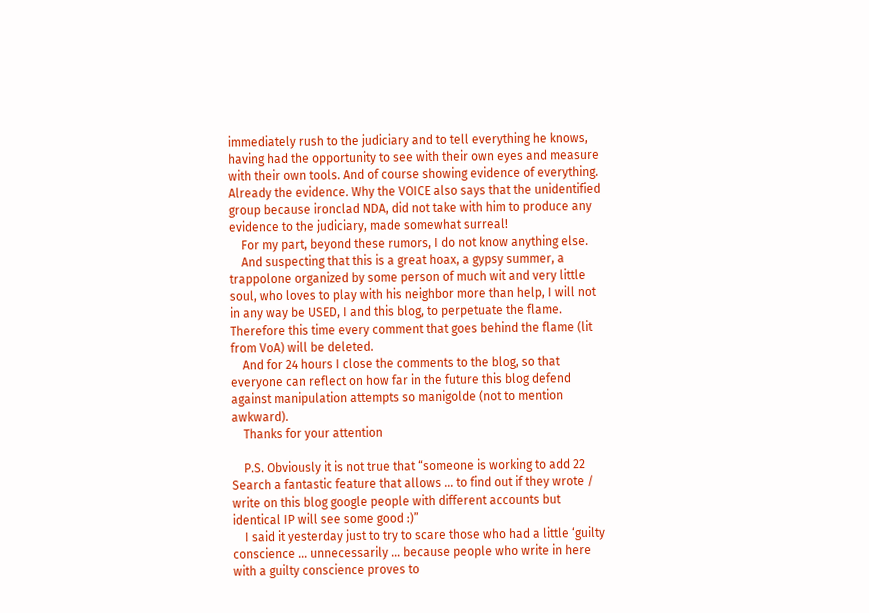immediately rush to the judiciary and to tell everything he knows, having had the opportunity to see with their own eyes and measure with their own tools. And of course showing evidence of everything. Already the evidence. Why the VOICE also says that the unidentified group because ironclad NDA, did not take with him to produce any evidence to the judiciary, made somewhat surreal!
    For my part, beyond these rumors, I do not know anything else.
    And suspecting that this is a great hoax, a gypsy summer, a trappolone organized by some person of much wit and very little soul, who loves to play with his neighbor more than help, I will not in any way be USED, I and this blog, to perpetuate the flame. Therefore this time every comment that goes behind the flame (lit from VoA) will be deleted.
    And for 24 hours I close the comments to the blog, so that everyone can reflect on how far in the future this blog defend against manipulation attempts so manigolde (not to mention awkward).
    Thanks for your attention

    P.S. Obviously it is not true that “someone is working to add 22 Search a fantastic feature that allows … to find out if they wrote / write on this blog google people with different accounts but identical IP will see some good :)”
    I said it yesterday just to try to scare those who had a little ‘guilty conscience … unnecessarily … because people who write in here with a guilty conscience proves to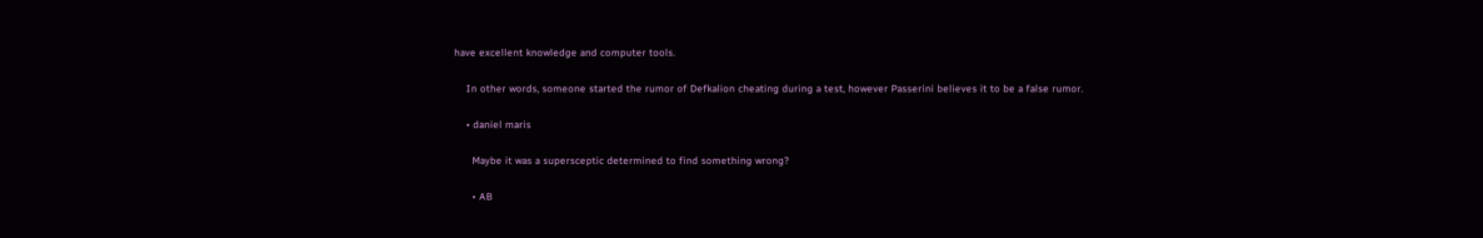have excellent knowledge and computer tools.

    In other words, someone started the rumor of Defkalion cheating during a test, however Passerini believes it to be a false rumor.

    • daniel maris

      Maybe it was a supersceptic determined to find something wrong?

      • AB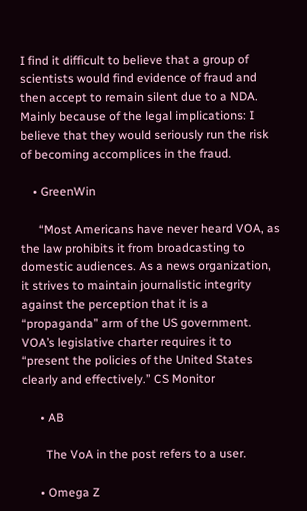I find it difficult to believe that a group of scientists would find evidence of fraud and then accept to remain silent due to a NDA. Mainly because of the legal implications: I believe that they would seriously run the risk of becoming accomplices in the fraud.

    • GreenWin

      “Most Americans have never heard VOA, as the law prohibits it from broadcasting to domestic audiences. As a news organization, it strives to maintain journalistic integrity against the perception that it is a “propaganda” arm of the US government. VOA’s legislative charter requires it to “present the policies of the United States clearly and effectively.” CS Monitor

      • AB

        The VoA in the post refers to a user.

      • Omega Z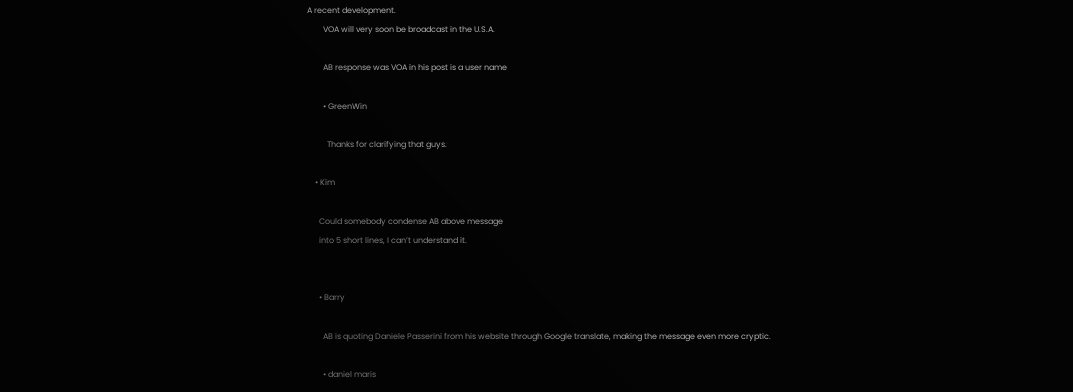A recent development.
        VOA will very soon be broadcast in the U.S.A.

        AB response was VOA in his post is a user name

        • GreenWin

          Thanks for clarifying that guys.

    • Kim

      Could somebody condense AB above message
      into 5 short lines, I can’t understand it.


      • Barry

        AB is quoting Daniele Passerini from his website through Google translate, making the message even more cryptic.

        • daniel maris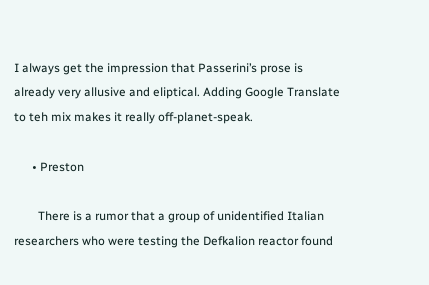I always get the impression that Passerini’s prose is already very allusive and eliptical. Adding Google Translate to teh mix makes it really off-planet-speak.

      • Preston

        There is a rumor that a group of unidentified Italian researchers who were testing the Defkalion reactor found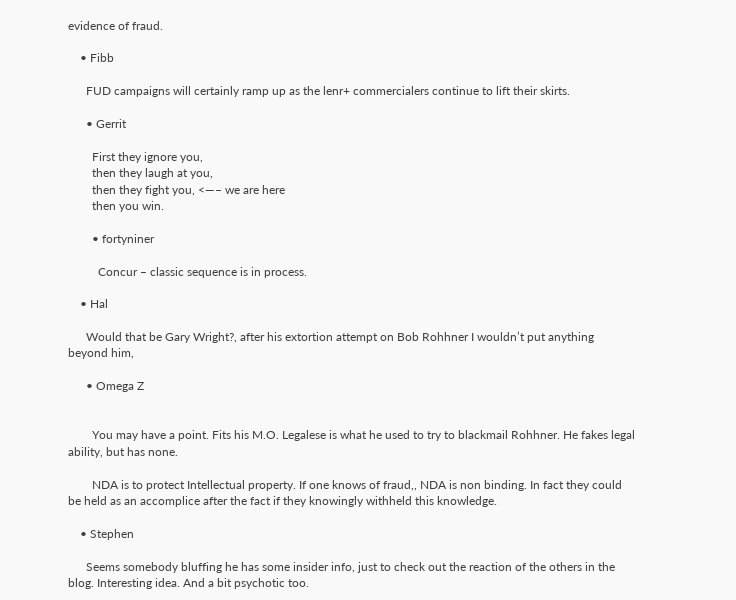evidence of fraud.

    • Fibb

      FUD campaigns will certainly ramp up as the lenr+ commercialers continue to lift their skirts.

      • Gerrit

        First they ignore you,
        then they laugh at you,
        then they fight you, <—– we are here
        then you win.

        • fortyniner

          Concur – classic sequence is in process.

    • Hal

      Would that be Gary Wright?, after his extortion attempt on Bob Rohhner I wouldn’t put anything beyond him,

      • Omega Z


        You may have a point. Fits his M.O. Legalese is what he used to try to blackmail Rohhner. He fakes legal ability, but has none.

        NDA is to protect Intellectual property. If one knows of fraud,, NDA is non binding. In fact they could be held as an accomplice after the fact if they knowingly withheld this knowledge.

    • Stephen

      Seems somebody bluffing he has some insider info, just to check out the reaction of the others in the blog. Interesting idea. And a bit psychotic too.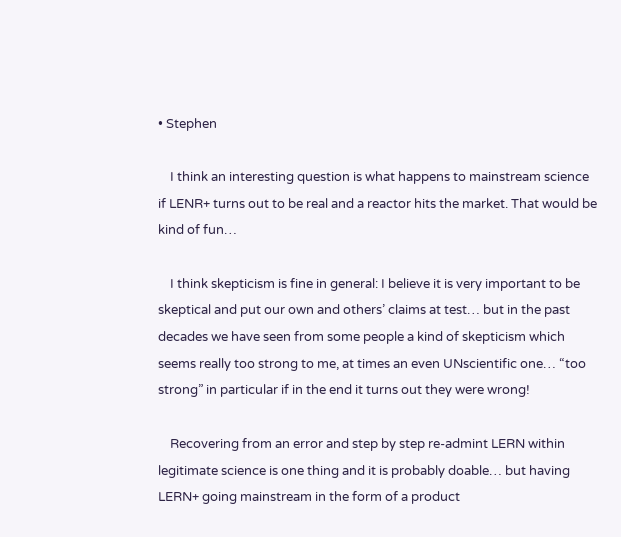• Stephen

    I think an interesting question is what happens to mainstream science if LENR+ turns out to be real and a reactor hits the market. That would be kind of fun…

    I think skepticism is fine in general: I believe it is very important to be skeptical and put our own and others’ claims at test… but in the past decades we have seen from some people a kind of skepticism which seems really too strong to me, at times an even UNscientific one… “too strong” in particular if in the end it turns out they were wrong!

    Recovering from an error and step by step re-admint LERN within legitimate science is one thing and it is probably doable… but having LERN+ going mainstream in the form of a product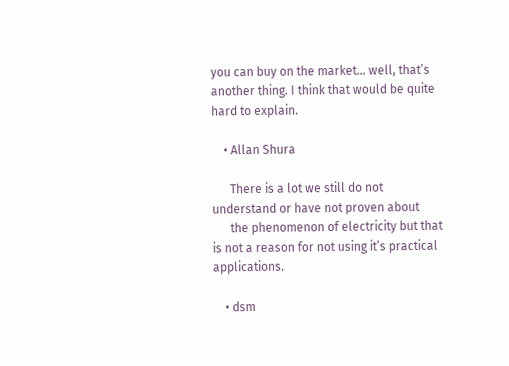you can buy on the market… well, that’s another thing. I think that would be quite hard to explain.

    • Allan Shura

      There is a lot we still do not understand or have not proven about
      the phenomenon of electricity but that is not a reason for not using it’s practical applications.

    • dsm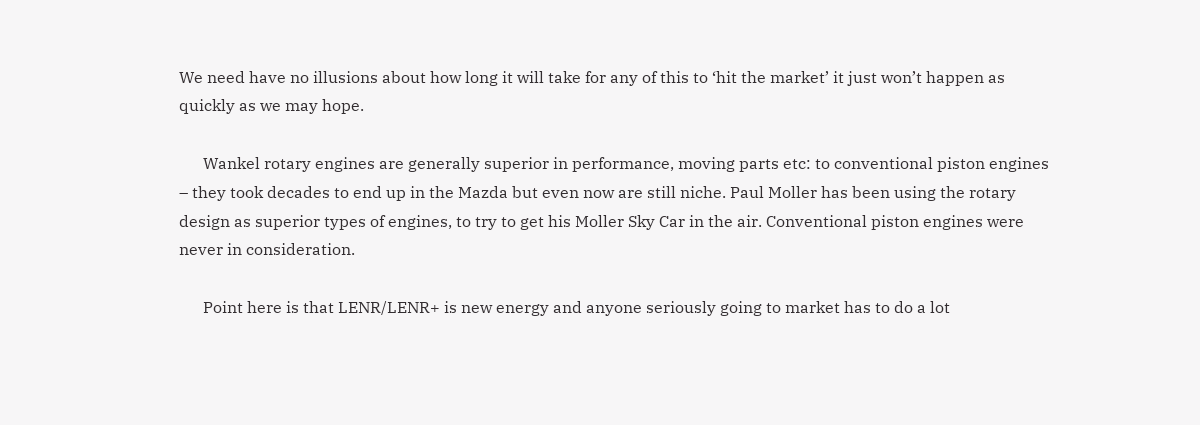We need have no illusions about how long it will take for any of this to ‘hit the market’ it just won’t happen as quickly as we may hope.

      Wankel rotary engines are generally superior in performance, moving parts etc: to conventional piston engines – they took decades to end up in the Mazda but even now are still niche. Paul Moller has been using the rotary design as superior types of engines, to try to get his Moller Sky Car in the air. Conventional piston engines were never in consideration.

      Point here is that LENR/LENR+ is new energy and anyone seriously going to market has to do a lot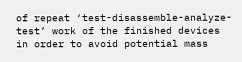of repeat ‘test-disassemble-analyze-test’ work of the finished devices in order to avoid potential mass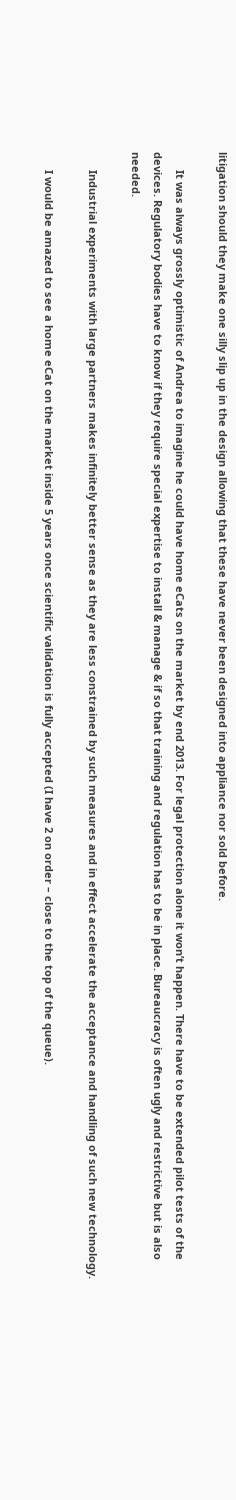litigation should they make one silly slip up in the design allowing that these have never been designed into appliance nor sold before.

      It was always grossly optimistic of Andrea to imagine he could have home eCats on the market by end 2013. For legal protection alone it won’t happen. There have to be extended pilot tests of the devices. Regulatory bodies have to know if they require special expertise to install & manage & if so that training and regulation has to be in place. Bureaucracy is often ugly and restrictive but is also needed.

      Industrial experiments with large partners makes infinitely better sense as they are less constrained by such measures and in effect accelerate the acceptance and handling of such new technology.

      I would be amazed to see a home eCat on the market inside 5 years once scientific validation is fully accepted (I have 2 on order – close to the top of the queue).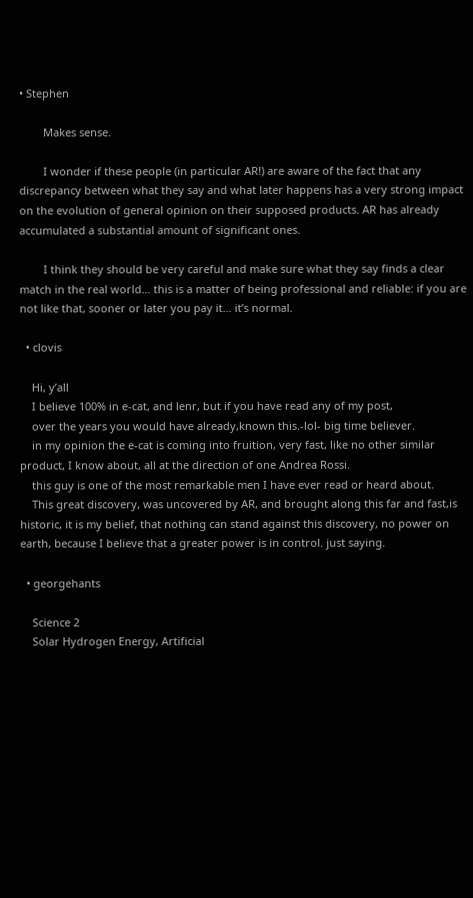• Stephen

        Makes sense.

        I wonder if these people (in particular AR!) are aware of the fact that any discrepancy between what they say and what later happens has a very strong impact on the evolution of general opinion on their supposed products. AR has already accumulated a substantial amount of significant ones.

        I think they should be very careful and make sure what they say finds a clear match in the real world… this is a matter of being professional and reliable: if you are not like that, sooner or later you pay it… it’s normal.

  • clovis

    Hi, y’all
    I believe 100% in e-cat, and lenr, but if you have read any of my post,
    over the years you would have already,known this.-lol- big time believer.
    in my opinion the e-cat is coming into fruition, very fast, like no other similar product, I know about, all at the direction of one Andrea Rossi.
    this guy is one of the most remarkable men I have ever read or heard about.
    This great discovery, was uncovered by AR, and brought along this far and fast,is historic, it is my belief, that nothing can stand against this discovery, no power on earth, because I believe that a greater power is in control. just saying.

  • georgehants

    Science 2
    Solar Hydrogen Energy, Artificial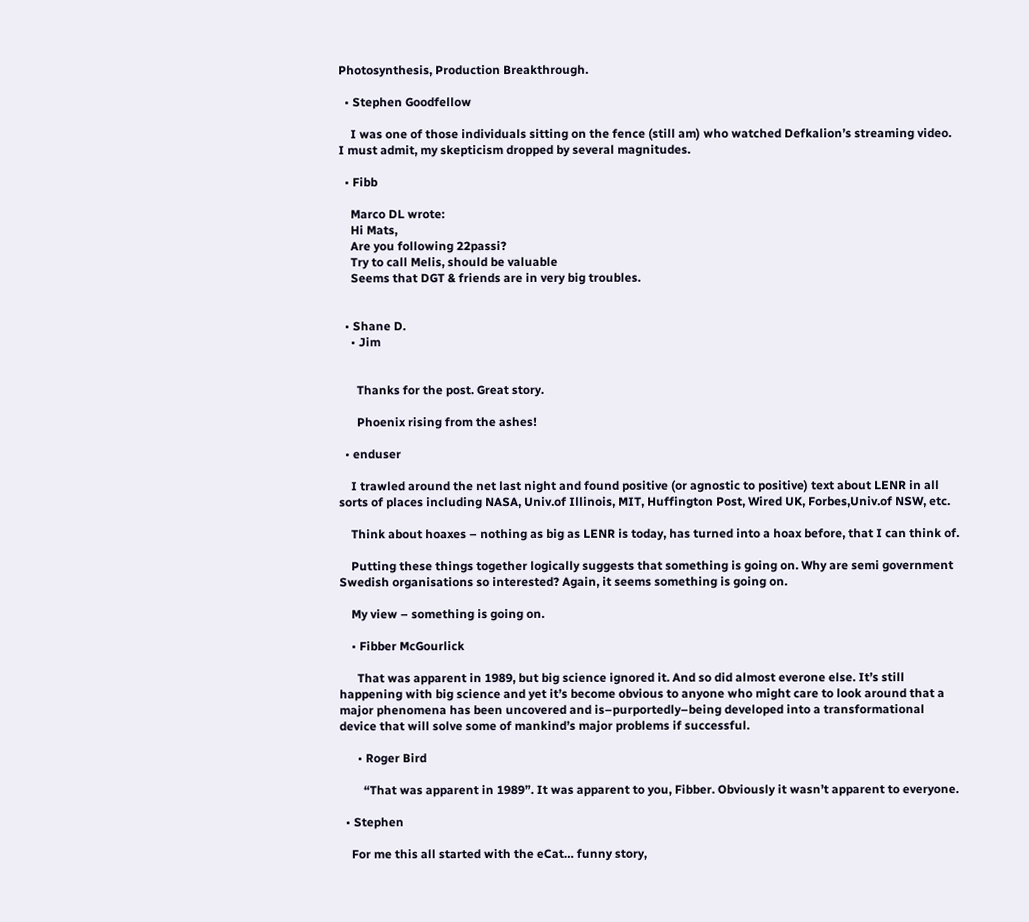Photosynthesis, Production Breakthrough.

  • Stephen Goodfellow

    I was one of those individuals sitting on the fence (still am) who watched Defkalion’s streaming video. I must admit, my skepticism dropped by several magnitudes.

  • Fibb

    Marco DL wrote:
    Hi Mats,
    Are you following 22passi?
    Try to call Melis, should be valuable
    Seems that DGT & friends are in very big troubles.


  • Shane D.
    • Jim


      Thanks for the post. Great story.

      Phoenix rising from the ashes!

  • enduser

    I trawled around the net last night and found positive (or agnostic to positive) text about LENR in all sorts of places including NASA, Univ.of Illinois, MIT, Huffington Post, Wired UK, Forbes,Univ.of NSW, etc.

    Think about hoaxes – nothing as big as LENR is today, has turned into a hoax before, that I can think of.

    Putting these things together logically suggests that something is going on. Why are semi government Swedish organisations so interested? Again, it seems something is going on.

    My view – something is going on.

    • Fibber McGourlick

      That was apparent in 1989, but big science ignored it. And so did almost everone else. It’s still happening with big science and yet it’s become obvious to anyone who might care to look around that a major phenomena has been uncovered and is–purportedly–being developed into a transformational device that will solve some of mankind’s major problems if successful.

      • Roger Bird

        “That was apparent in 1989”. It was apparent to you, Fibber. Obviously it wasn’t apparent to everyone.

  • Stephen

    For me this all started with the eCat… funny story,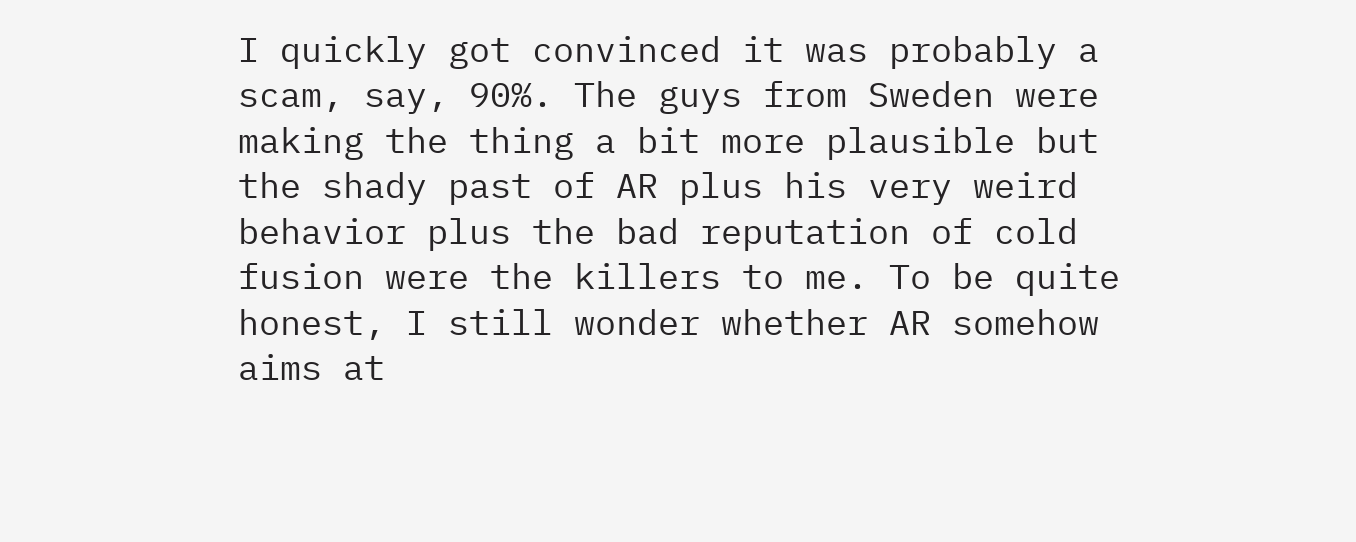I quickly got convinced it was probably a scam, say, 90%. The guys from Sweden were making the thing a bit more plausible but the shady past of AR plus his very weird behavior plus the bad reputation of cold fusion were the killers to me. To be quite honest, I still wonder whether AR somehow aims at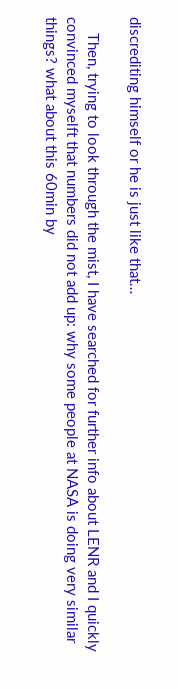discrediting himself or he is just like that…

    Then, trying to look through the mist, I have searched for further info about LENR and I quickly convinced myselft that numbers did not add up: why some people at NASA is doing very similar things? what about this 60min by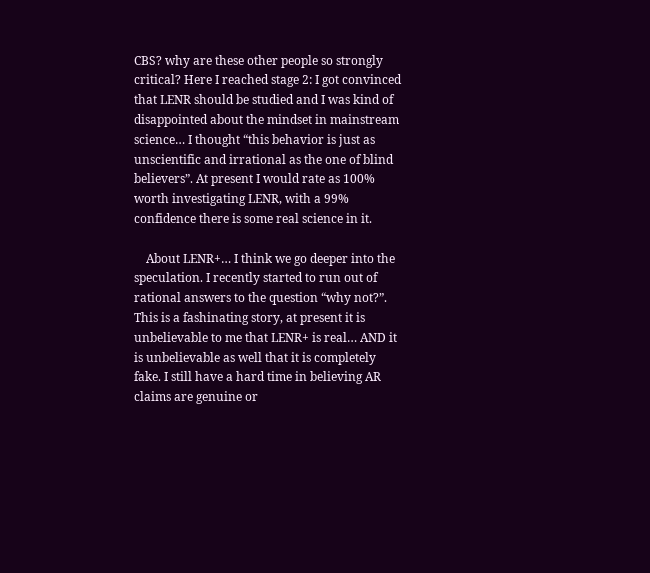CBS? why are these other people so strongly critical? Here I reached stage 2: I got convinced that LENR should be studied and I was kind of disappointed about the mindset in mainstream science… I thought “this behavior is just as unscientific and irrational as the one of blind believers”. At present I would rate as 100% worth investigating LENR, with a 99% confidence there is some real science in it.

    About LENR+… I think we go deeper into the speculation. I recently started to run out of rational answers to the question “why not?”. This is a fashinating story, at present it is unbelievable to me that LENR+ is real… AND it is unbelievable as well that it is completely fake. I still have a hard time in believing AR claims are genuine or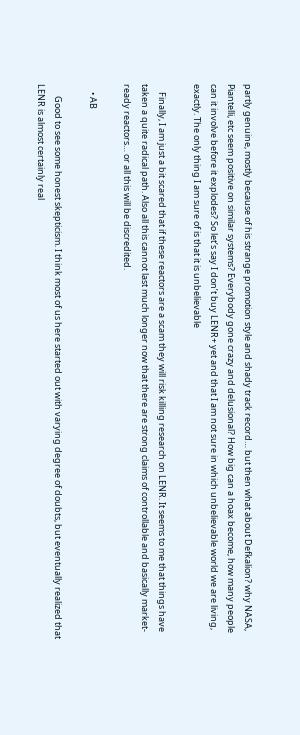partly genuine, mostly because of his strange promotion style and shady track record… but then what about Defkalion? why NASA, Piantelli, etc seem positive on similar systems? Everybody gone crazy and delusional? How big can a hoax become, how many people can it involve before it explodes? So let’s say I don’t buy LENR+ yet and that I am not sure in which unbelievable world we are living, exactly. The only thing I am sure of is that it is unbelievable

    Finally, I am just a bit scared that if these reactors are a scam they will risk killing research on LENR. It seems to me that things have taken a quite radical path. Also all this cannot last much longer now that there are strong claims of controllable and basically market-ready reactors… or all this will be discredited.

    • AB

      Good to see some honest skepticism. I think most of us here started out with varying degree of doubts, but eventually realized that LENR is almost certainly real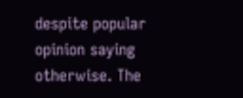despite popular opinion saying otherwise. The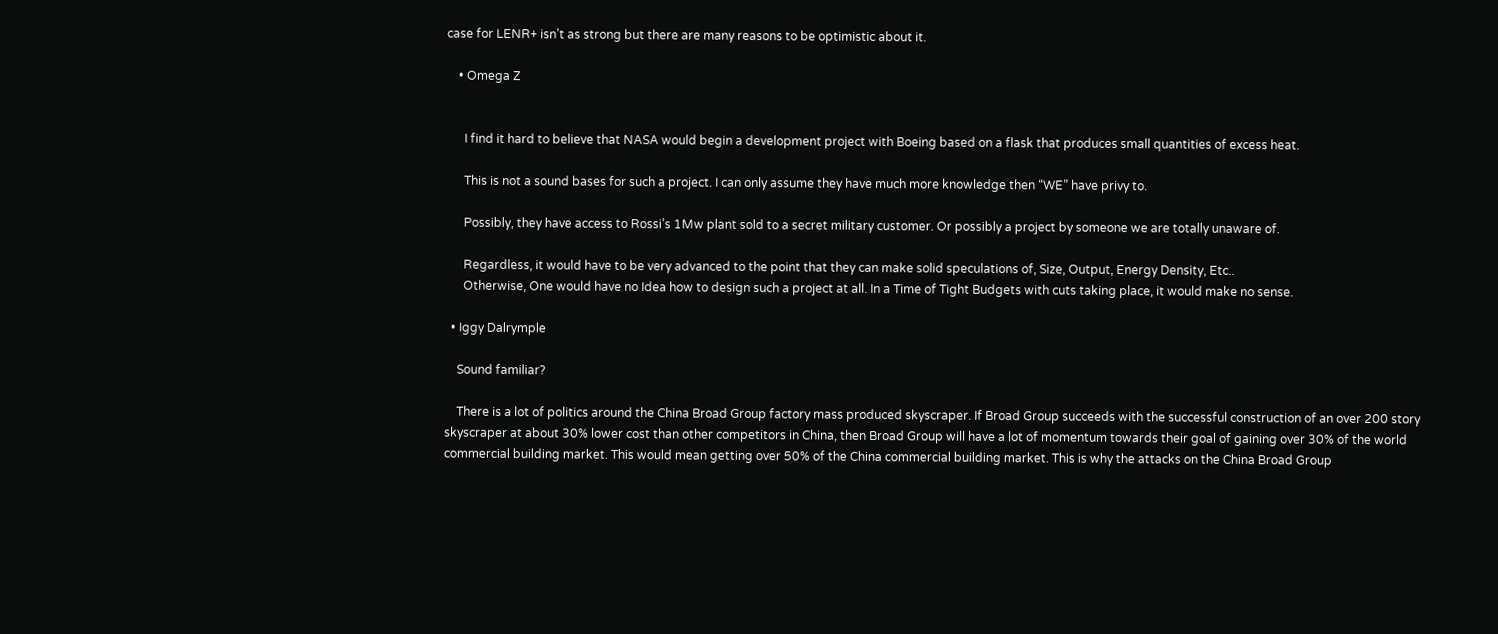case for LENR+ isn’t as strong but there are many reasons to be optimistic about it.

    • Omega Z


      I find it hard to believe that NASA would begin a development project with Boeing based on a flask that produces small quantities of excess heat.

      This is not a sound bases for such a project. I can only assume they have much more knowledge then “WE” have privy to.

      Possibly, they have access to Rossi’s 1Mw plant sold to a secret military customer. Or possibly a project by someone we are totally unaware of.

      Regardless, it would have to be very advanced to the point that they can make solid speculations of, Size, Output, Energy Density, Etc..
      Otherwise, One would have no Idea how to design such a project at all. In a Time of Tight Budgets with cuts taking place, it would make no sense.

  • Iggy Dalrymple

    Sound familiar?

    There is a lot of politics around the China Broad Group factory mass produced skyscraper. If Broad Group succeeds with the successful construction of an over 200 story skyscraper at about 30% lower cost than other competitors in China, then Broad Group will have a lot of momentum towards their goal of gaining over 30% of the world commercial building market. This would mean getting over 50% of the China commercial building market. This is why the attacks on the China Broad Group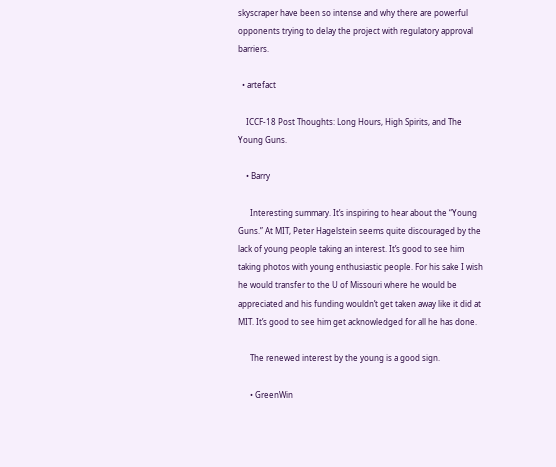skyscraper have been so intense and why there are powerful opponents trying to delay the project with regulatory approval barriers.

  • artefact

    ICCF-18 Post Thoughts: Long Hours, High Spirits, and The Young Guns.

    • Barry

      Interesting summary. It’s inspiring to hear about the “Young Guns.” At MIT, Peter Hagelstein seems quite discouraged by the lack of young people taking an interest. It’s good to see him taking photos with young enthusiastic people. For his sake I wish he would transfer to the U of Missouri where he would be appreciated and his funding wouldn’t get taken away like it did at MIT. It’s good to see him get acknowledged for all he has done.

      The renewed interest by the young is a good sign.

      • GreenWin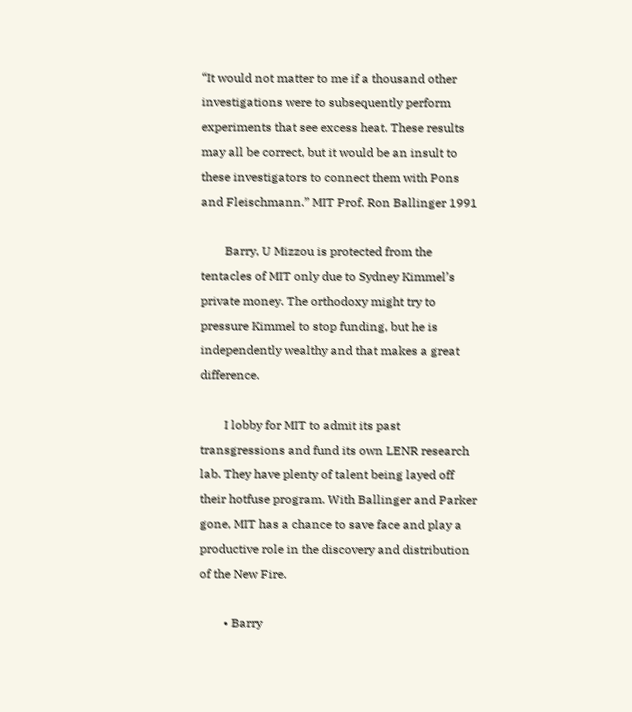“It would not matter to me if a thousand other investigations were to subsequently perform experiments that see excess heat. These results may all be correct, but it would be an insult to these investigators to connect them with Pons and Fleischmann.” MIT Prof. Ron Ballinger 1991

        Barry, U Mizzou is protected from the tentacles of MIT only due to Sydney Kimmel’s private money. The orthodoxy might try to pressure Kimmel to stop funding, but he is independently wealthy and that makes a great difference.

        I lobby for MIT to admit its past transgressions and fund its own LENR research lab. They have plenty of talent being layed off their hotfuse program. With Ballinger and Parker gone, MIT has a chance to save face and play a productive role in the discovery and distribution of the New Fire.

        • Barry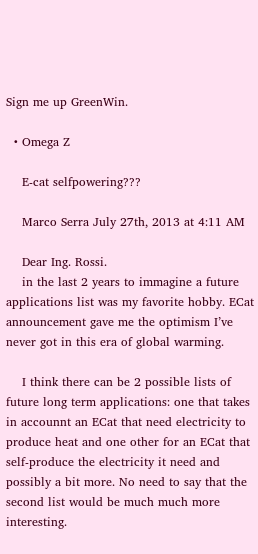Sign me up GreenWin.

  • Omega Z

    E-cat selfpowering???

    Marco Serra July 27th, 2013 at 4:11 AM

    Dear Ing. Rossi.
    in the last 2 years to immagine a future applications list was my favorite hobby. ECat announcement gave me the optimism I’ve never got in this era of global warming.

    I think there can be 2 possible lists of future long term applications: one that takes in accounnt an ECat that need electricity to produce heat and one other for an ECat that self-produce the electricity it need and possibly a bit more. No need to say that the second list would be much much more interesting.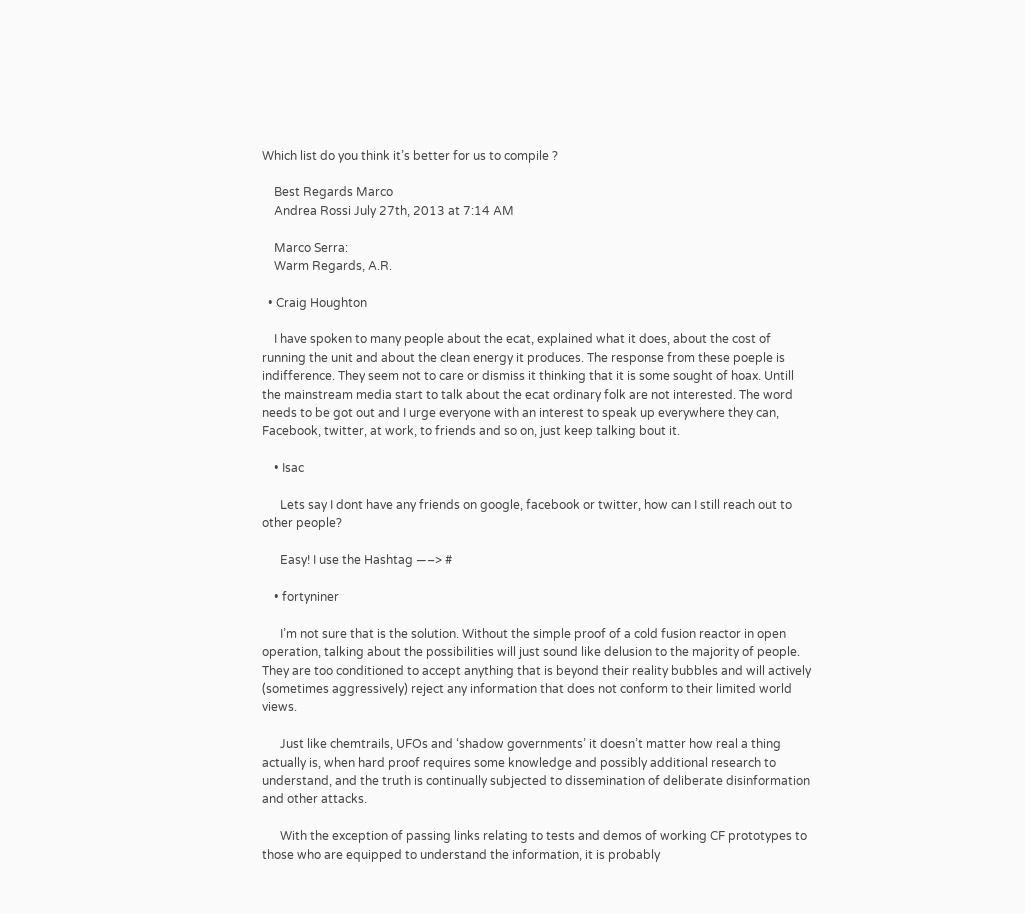Which list do you think it’s better for us to compile ?

    Best Regards Marco
    Andrea Rossi July 27th, 2013 at 7:14 AM

    Marco Serra:
    Warm Regards, A.R.

  • Craig Houghton

    I have spoken to many people about the ecat, explained what it does, about the cost of running the unit and about the clean energy it produces. The response from these poeple is indifference. They seem not to care or dismiss it thinking that it is some sought of hoax. Untill the mainstream media start to talk about the ecat ordinary folk are not interested. The word needs to be got out and I urge everyone with an interest to speak up everywhere they can, Facebook, twitter, at work, to friends and so on, just keep talking bout it.

    • Isac

      Lets say I dont have any friends on google, facebook or twitter, how can I still reach out to other people?

      Easy! I use the Hashtag —–> #

    • fortyniner

      I’m not sure that is the solution. Without the simple proof of a cold fusion reactor in open operation, talking about the possibilities will just sound like delusion to the majority of people. They are too conditioned to accept anything that is beyond their reality bubbles and will actively (sometimes aggressively) reject any information that does not conform to their limited world views.

      Just like chemtrails, UFOs and ‘shadow governments’ it doesn’t matter how real a thing actually is, when hard proof requires some knowledge and possibly additional research to understand, and the truth is continually subjected to dissemination of deliberate disinformation and other attacks.

      With the exception of passing links relating to tests and demos of working CF prototypes to those who are equipped to understand the information, it is probably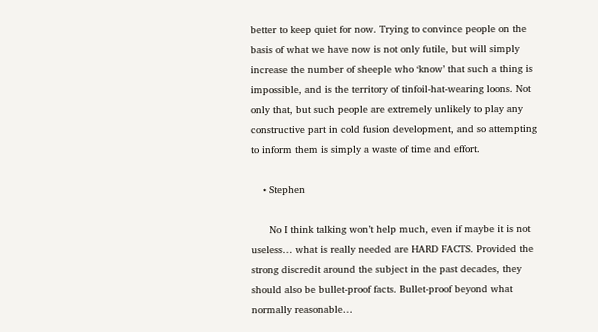better to keep quiet for now. Trying to convince people on the basis of what we have now is not only futile, but will simply increase the number of sheeple who ‘know’ that such a thing is impossible, and is the territory of tinfoil-hat-wearing loons. Not only that, but such people are extremely unlikely to play any constructive part in cold fusion development, and so attempting to inform them is simply a waste of time and effort.

    • Stephen

      No I think talking won’t help much, even if maybe it is not useless… what is really needed are HARD FACTS. Provided the strong discredit around the subject in the past decades, they should also be bullet-proof facts. Bullet-proof beyond what normally reasonable…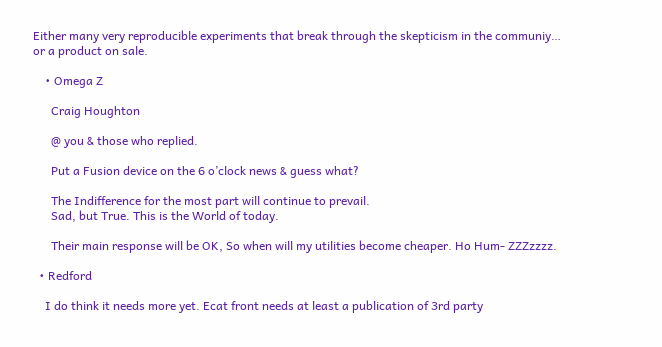Either many very reproducible experiments that break through the skepticism in the communiy… or a product on sale.

    • Omega Z

      Craig Houghton

      @ you & those who replied.

      Put a Fusion device on the 6 o’clock news & guess what?

      The Indifference for the most part will continue to prevail.
      Sad, but True. This is the World of today.

      Their main response will be OK, So when will my utilities become cheaper. Ho Hum- ZZZzzzz.

  • Redford

    I do think it needs more yet. Ecat front needs at least a publication of 3rd party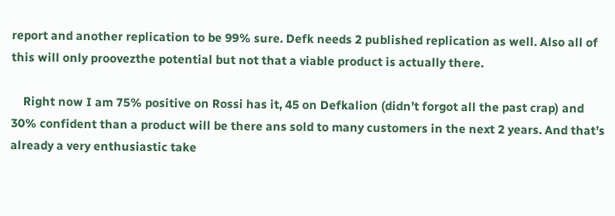report and another replication to be 99% sure. Defk needs 2 published replication as well. Also all of this will only proovezthe potential but not that a viable product is actually there.

    Right now I am 75% positive on Rossi has it, 45 on Defkalion (didn’t forgot all the past crap) and 30% confident than a product will be there ans sold to many customers in the next 2 years. And that’s already a very enthusiastic take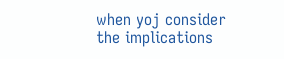when yoj consider the implications